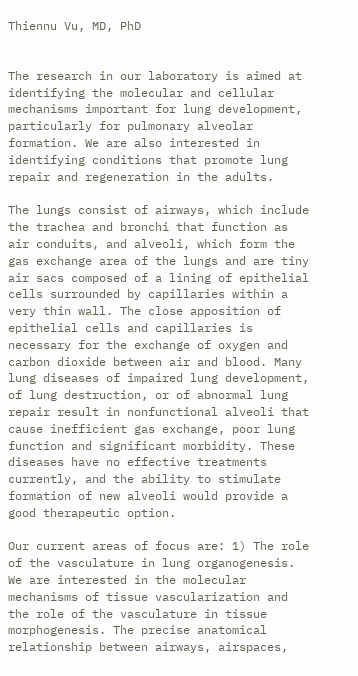Thiennu Vu, MD, PhD


The research in our laboratory is aimed at identifying the molecular and cellular mechanisms important for lung development, particularly for pulmonary alveolar formation. We are also interested in identifying conditions that promote lung repair and regeneration in the adults.

The lungs consist of airways, which include the trachea and bronchi that function as air conduits, and alveoli, which form the gas exchange area of the lungs and are tiny air sacs composed of a lining of epithelial cells surrounded by capillaries within a very thin wall. The close apposition of epithelial cells and capillaries is necessary for the exchange of oxygen and carbon dioxide between air and blood. Many lung diseases of impaired lung development, of lung destruction, or of abnormal lung repair result in nonfunctional alveoli that cause inefficient gas exchange, poor lung function and significant morbidity. These diseases have no effective treatments currently, and the ability to stimulate formation of new alveoli would provide a good therapeutic option.

Our current areas of focus are: 1) The role of the vasculature in lung organogenesis. We are interested in the molecular mechanisms of tissue vascularization and the role of the vasculature in tissue morphogenesis. The precise anatomical relationship between airways, airspaces,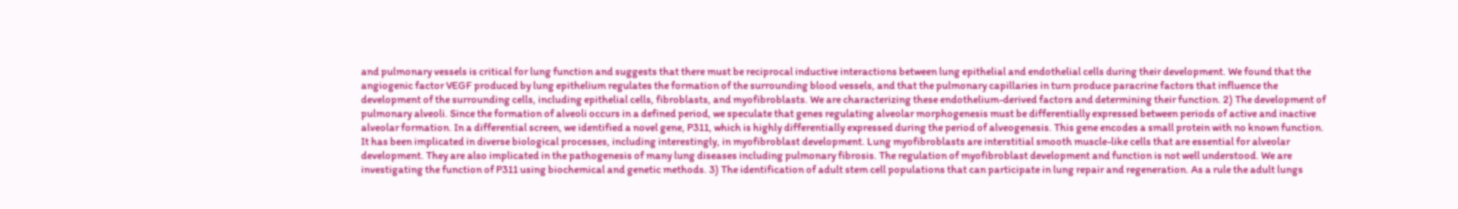and pulmonary vessels is critical for lung function and suggests that there must be reciprocal inductive interactions between lung epithelial and endothelial cells during their development. We found that the angiogenic factor VEGF produced by lung epithelium regulates the formation of the surrounding blood vessels, and that the pulmonary capillaries in turn produce paracrine factors that influence the development of the surrounding cells, including epithelial cells, fibroblasts, and myofibroblasts. We are characterizing these endothelium-derived factors and determining their function. 2) The development of pulmonary alveoli. Since the formation of alveoli occurs in a defined period, we speculate that genes regulating alveolar morphogenesis must be differentially expressed between periods of active and inactive alveolar formation. In a differential screen, we identified a novel gene, P311, which is highly differentially expressed during the period of alveogenesis. This gene encodes a small protein with no known function. It has been implicated in diverse biological processes, including interestingly, in myofibroblast development. Lung myofibroblasts are interstitial smooth muscle-like cells that are essential for alveolar development. They are also implicated in the pathogenesis of many lung diseases including pulmonary fibrosis. The regulation of myofibroblast development and function is not well understood. We are investigating the function of P311 using biochemical and genetic methods. 3) The identification of adult stem cell populations that can participate in lung repair and regeneration. As a rule the adult lungs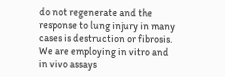do not regenerate and the response to lung injury in many cases is destruction or fibrosis. We are employing in vitro and in vivo assays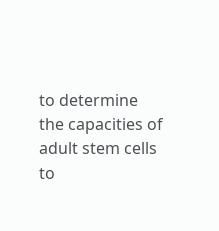to determine the capacities of adult stem cells to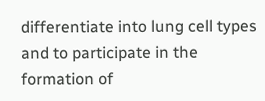differentiate into lung cell types and to participate in the formation of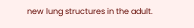new lung structures in the adult.